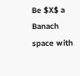Be $X$ a Banach space with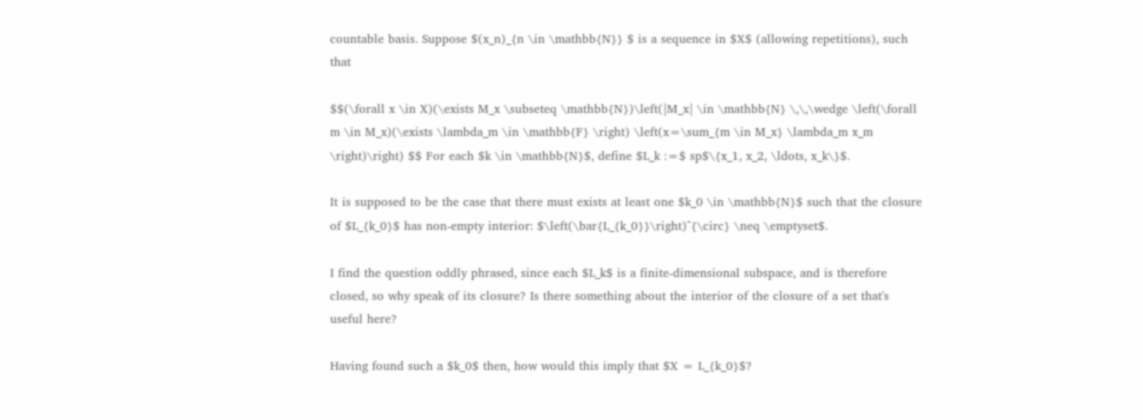countable basis. Suppose $(x_n)_{n \in \mathbb{N}} $ is a sequence in $X$ (allowing repetitions), such that

$$(\forall x \in X)(\exists M_x \subseteq \mathbb{N})\left(|M_x| \in \mathbb{N} \,\,\wedge \left(\forall m \in M_x)(\exists \lambda_m \in \mathbb{F} \right) \left(x=\sum_{m \in M_x} \lambda_m x_m \right)\right) $$ For each $k \in \mathbb{N}$, define $L_k :=$ sp$\{x_1, x_2, \ldots, x_k\}$.

It is supposed to be the case that there must exists at least one $k_0 \in \mathbb{N}$ such that the closure of $L_{k_0}$ has non-empty interior: $\left(\bar{L_{k_0}}\right)^{\circ} \neq \emptyset$.

I find the question oddly phrased, since each $L_k$ is a finite-dimensional subspace, and is therefore closed, so why speak of its closure? Is there something about the interior of the closure of a set that's useful here?

Having found such a $k_0$ then, how would this imply that $X = L_{k_0}$?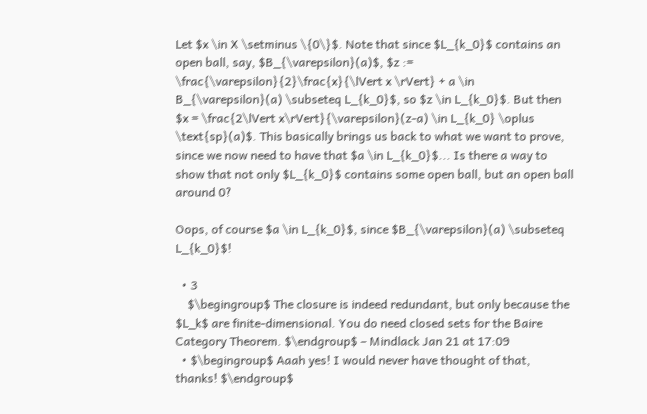Let $x \in X \setminus \{0\}$. Note that since $L_{k_0}$ contains an open ball, say, $B_{\varepsilon}(a)$, $z := \frac{\varepsilon}{2}\frac{x}{\lVert x \rVert} + a \in B_{\varepsilon}(a) \subseteq L_{k_0}$, so $z \in L_{k_0}$. But then $x = \frac{2\lVert x\rVert}{\varepsilon}(z-a) \in L_{k_0} \oplus \text{sp}(a)$. This basically brings us back to what we want to prove, since we now need to have that $a \in L_{k_0}$... Is there a way to show that not only $L_{k_0}$ contains some open ball, but an open ball around 0?

Oops, of course $a \in L_{k_0}$, since $B_{\varepsilon}(a) \subseteq L_{k_0}$!

  • 3
    $\begingroup$ The closure is indeed redundant, but only because the $L_k$ are finite-dimensional. You do need closed sets for the Baire Category Theorem. $\endgroup$ – Mindlack Jan 21 at 17:09
  • $\begingroup$ Aaah yes! I would never have thought of that, thanks! $\endgroup$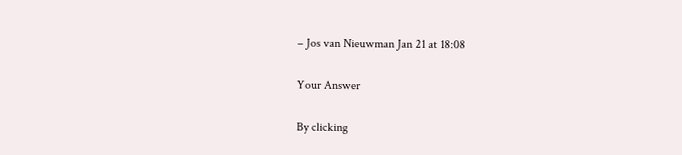– Jos van Nieuwman Jan 21 at 18:08

Your Answer

By clicking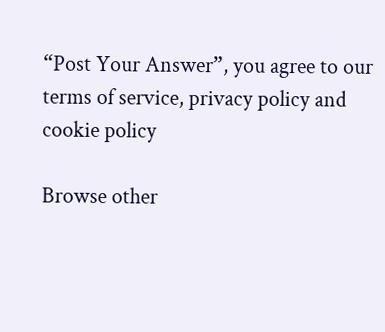“Post Your Answer”, you agree to our terms of service, privacy policy and cookie policy

Browse other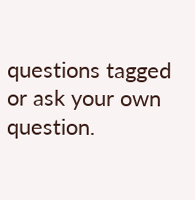questions tagged or ask your own question.